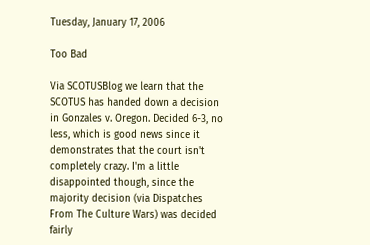Tuesday, January 17, 2006

Too Bad

Via SCOTUSBlog we learn that the SCOTUS has handed down a decision in Gonzales v. Oregon. Decided 6-3, no less, which is good news since it demonstrates that the court isn't completely crazy. I'm a little disappointed though, since the majority decision (via Dispatches From The Culture Wars) was decided fairly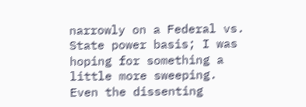narrowly on a Federal vs. State power basis; I was hoping for something a little more sweeping. Even the dissenting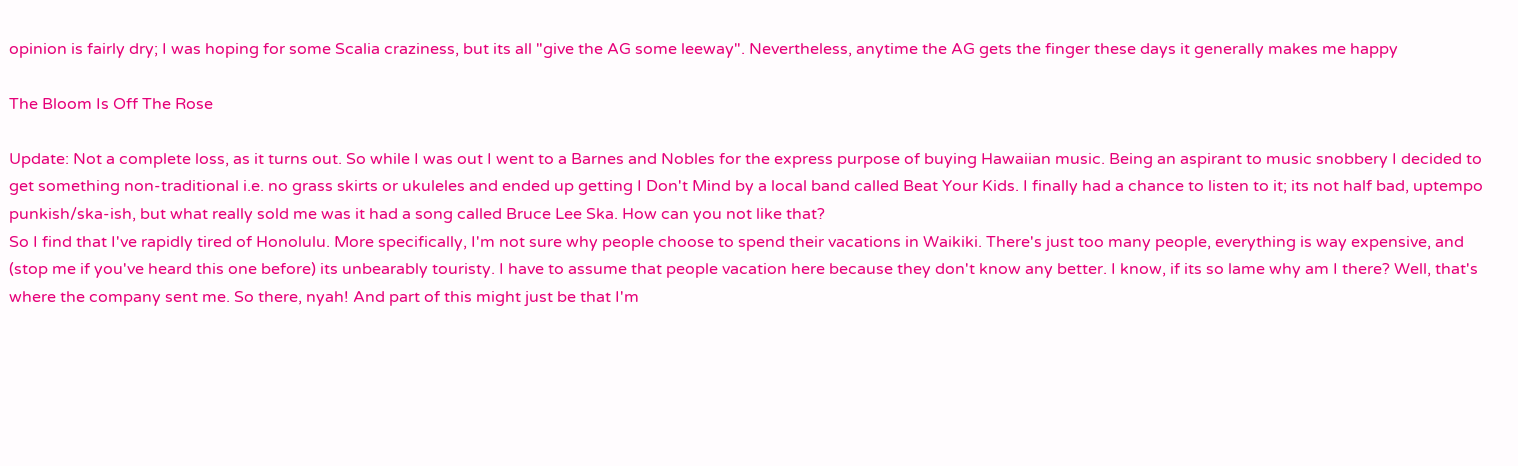opinion is fairly dry; I was hoping for some Scalia craziness, but its all "give the AG some leeway". Nevertheless, anytime the AG gets the finger these days it generally makes me happy

The Bloom Is Off The Rose

Update: Not a complete loss, as it turns out. So while I was out I went to a Barnes and Nobles for the express purpose of buying Hawaiian music. Being an aspirant to music snobbery I decided to get something non-traditional i.e. no grass skirts or ukuleles and ended up getting I Don't Mind by a local band called Beat Your Kids. I finally had a chance to listen to it; its not half bad, uptempo punkish/ska-ish, but what really sold me was it had a song called Bruce Lee Ska. How can you not like that?
So I find that I've rapidly tired of Honolulu. More specifically, I'm not sure why people choose to spend their vacations in Waikiki. There's just too many people, everything is way expensive, and (stop me if you've heard this one before) its unbearably touristy. I have to assume that people vacation here because they don't know any better. I know, if its so lame why am I there? Well, that's where the company sent me. So there, nyah! And part of this might just be that I'm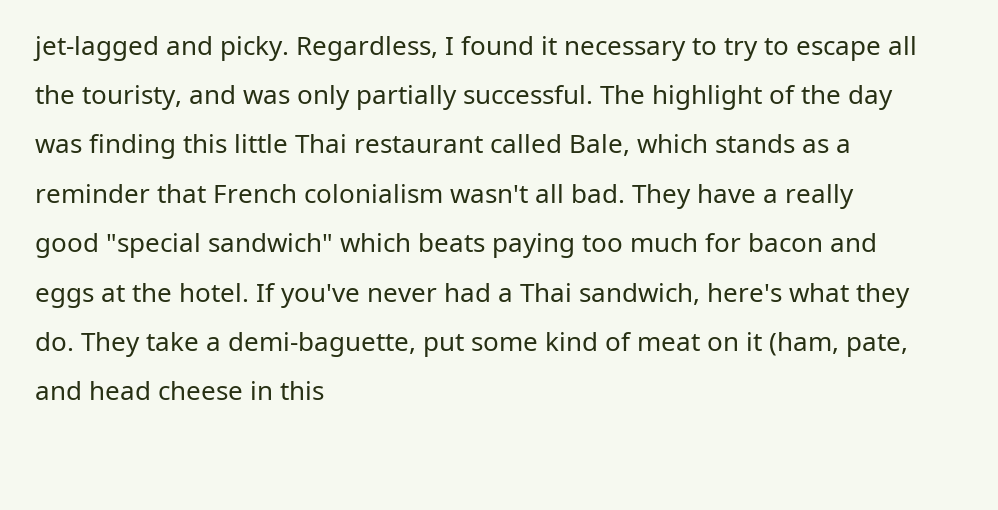jet-lagged and picky. Regardless, I found it necessary to try to escape all the touristy, and was only partially successful. The highlight of the day was finding this little Thai restaurant called Bale, which stands as a reminder that French colonialism wasn't all bad. They have a really good "special sandwich" which beats paying too much for bacon and eggs at the hotel. If you've never had a Thai sandwich, here's what they do. They take a demi-baguette, put some kind of meat on it (ham, pate, and head cheese in this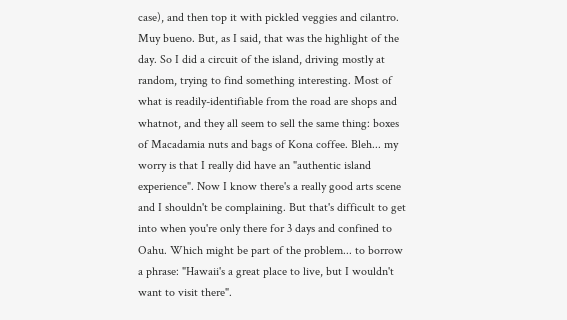case), and then top it with pickled veggies and cilantro. Muy bueno. But, as I said, that was the highlight of the day. So I did a circuit of the island, driving mostly at random, trying to find something interesting. Most of what is readily-identifiable from the road are shops and whatnot, and they all seem to sell the same thing: boxes of Macadamia nuts and bags of Kona coffee. Bleh... my worry is that I really did have an "authentic island experience". Now I know there's a really good arts scene and I shouldn't be complaining. But that's difficult to get into when you're only there for 3 days and confined to Oahu. Which might be part of the problem... to borrow a phrase: "Hawaii's a great place to live, but I wouldn't want to visit there".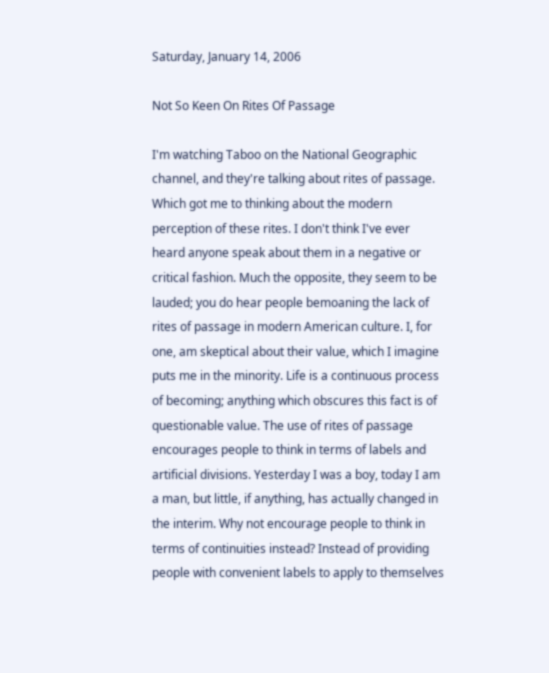Saturday, January 14, 2006

Not So Keen On Rites Of Passage

I'm watching Taboo on the National Geographic channel, and they're talking about rites of passage. Which got me to thinking about the modern perception of these rites. I don't think I've ever heard anyone speak about them in a negative or critical fashion. Much the opposite, they seem to be lauded; you do hear people bemoaning the lack of rites of passage in modern American culture. I, for one, am skeptical about their value, which I imagine puts me in the minority. Life is a continuous process of becoming; anything which obscures this fact is of questionable value. The use of rites of passage encourages people to think in terms of labels and artificial divisions. Yesterday I was a boy, today I am a man, but little, if anything, has actually changed in the interim. Why not encourage people to think in terms of continuities instead? Instead of providing people with convenient labels to apply to themselves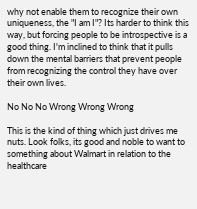why not enable them to recognize their own uniqueness, the "I am I"? Its harder to think this way, but forcing people to be introspective is a good thing. I'm inclined to think that it pulls down the mental barriers that prevent people from recognizing the control they have over their own lives.

No No No Wrong Wrong Wrong

This is the kind of thing which just drives me nuts. Look folks, its good and noble to want to something about Walmart in relation to the healthcare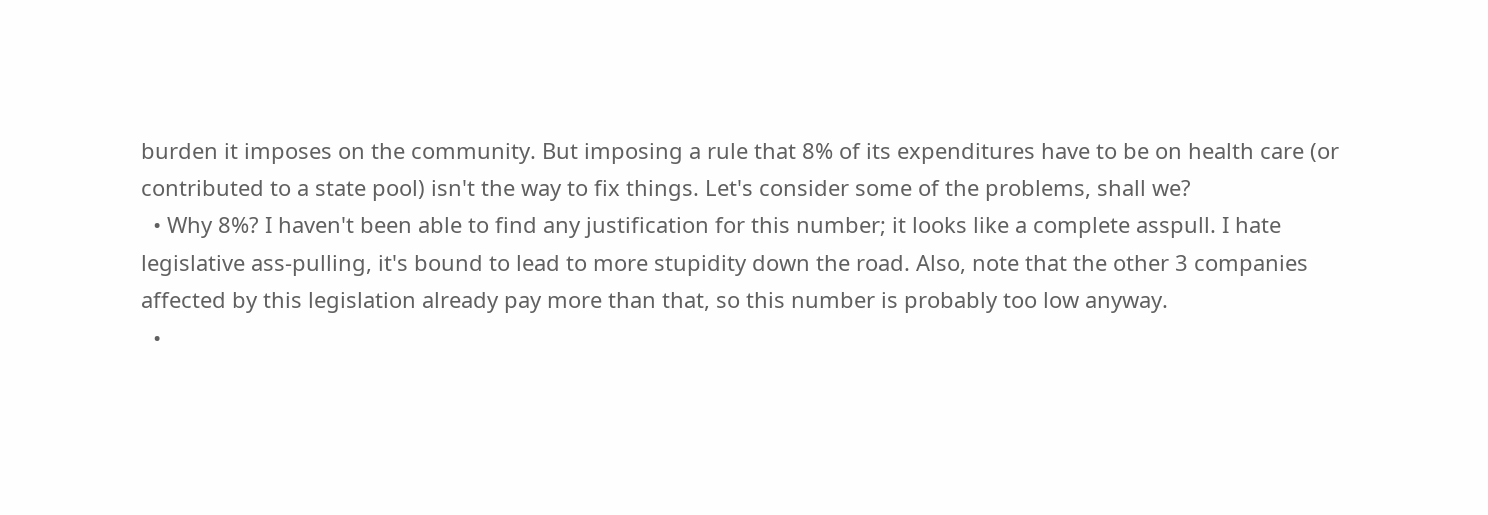burden it imposes on the community. But imposing a rule that 8% of its expenditures have to be on health care (or contributed to a state pool) isn't the way to fix things. Let's consider some of the problems, shall we?
  • Why 8%? I haven't been able to find any justification for this number; it looks like a complete asspull. I hate legislative ass-pulling, it's bound to lead to more stupidity down the road. Also, note that the other 3 companies affected by this legislation already pay more than that, so this number is probably too low anyway.
  •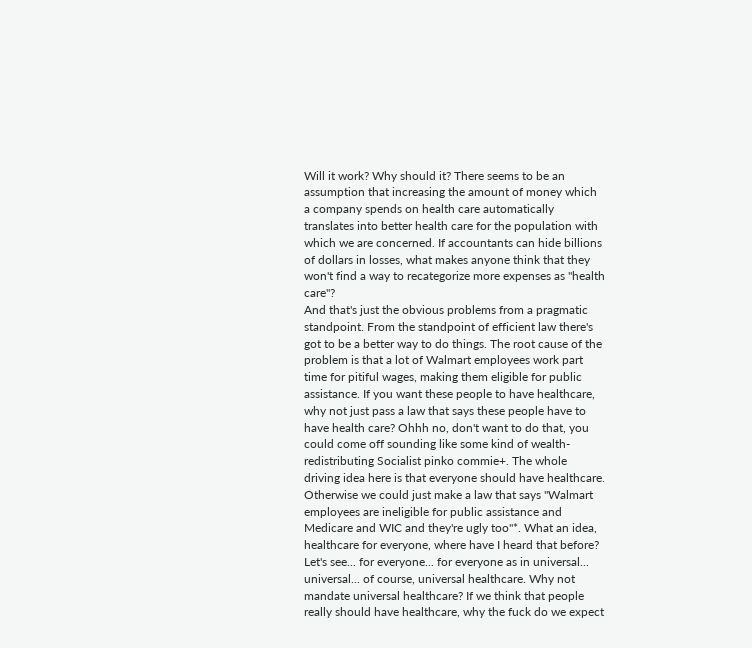Will it work? Why should it? There seems to be an assumption that increasing the amount of money which a company spends on health care automatically translates into better health care for the population with which we are concerned. If accountants can hide billions of dollars in losses, what makes anyone think that they won't find a way to recategorize more expenses as "health care"?
And that's just the obvious problems from a pragmatic standpoint. From the standpoint of efficient law there's got to be a better way to do things. The root cause of the problem is that a lot of Walmart employees work part time for pitiful wages, making them eligible for public assistance. If you want these people to have healthcare, why not just pass a law that says these people have to have health care? Ohhh no, don't want to do that, you could come off sounding like some kind of wealth-redistributing Socialist pinko commie+. The whole driving idea here is that everyone should have healthcare. Otherwise we could just make a law that says "Walmart employees are ineligible for public assistance and Medicare and WIC and they're ugly too"*. What an idea, healthcare for everyone, where have I heard that before? Let's see... for everyone... for everyone as in universal... universal... of course, universal healthcare. Why not mandate universal healthcare? If we think that people really should have healthcare, why the fuck do we expect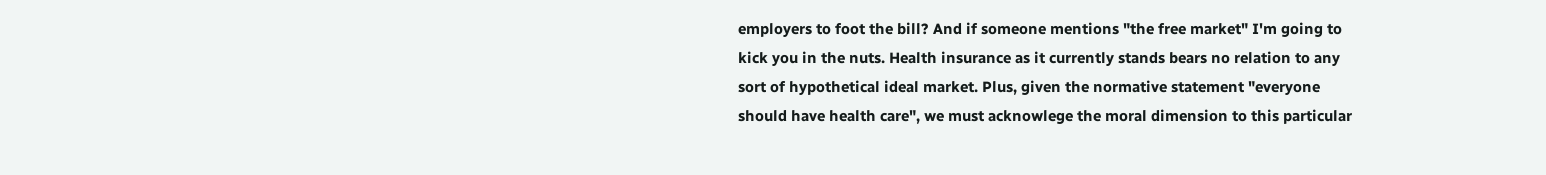employers to foot the bill? And if someone mentions "the free market" I'm going to kick you in the nuts. Health insurance as it currently stands bears no relation to any sort of hypothetical ideal market. Plus, given the normative statement "everyone should have health care", we must acknowlege the moral dimension to this particular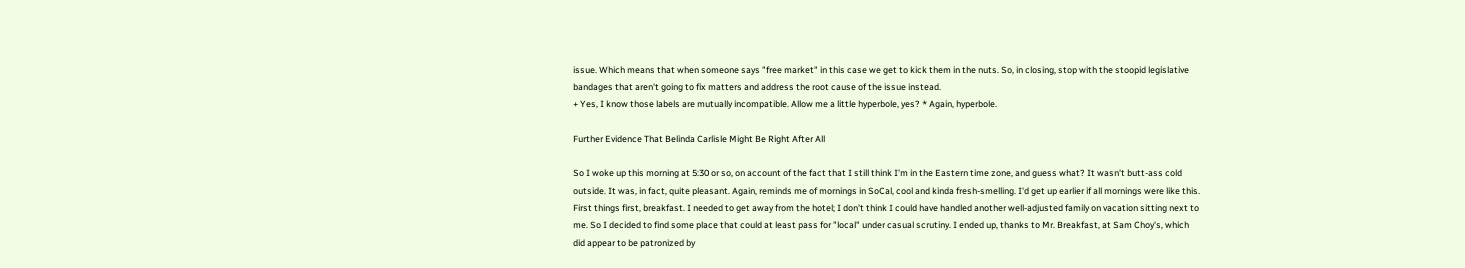issue. Which means that when someone says "free market" in this case we get to kick them in the nuts. So, in closing, stop with the stoopid legislative bandages that aren't going to fix matters and address the root cause of the issue instead.
+ Yes, I know those labels are mutually incompatible. Allow me a little hyperbole, yes? * Again, hyperbole.

Further Evidence That Belinda Carlisle Might Be Right After All

So I woke up this morning at 5:30 or so, on account of the fact that I still think I'm in the Eastern time zone, and guess what? It wasn't butt-ass cold outside. It was, in fact, quite pleasant. Again, reminds me of mornings in SoCal, cool and kinda fresh-smelling. I'd get up earlier if all mornings were like this. First things first, breakfast. I needed to get away from the hotel; I don't think I could have handled another well-adjusted family on vacation sitting next to me. So I decided to find some place that could at least pass for "local" under casual scrutiny. I ended up, thanks to Mr. Breakfast, at Sam Choy's, which did appear to be patronized by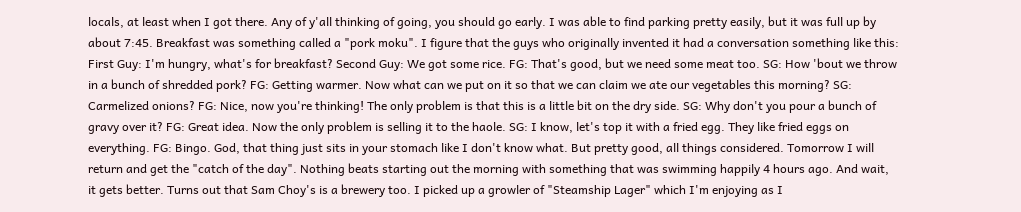locals, at least when I got there. Any of y'all thinking of going, you should go early. I was able to find parking pretty easily, but it was full up by about 7:45. Breakfast was something called a "pork moku". I figure that the guys who originally invented it had a conversation something like this: First Guy: I'm hungry, what's for breakfast? Second Guy: We got some rice. FG: That's good, but we need some meat too. SG: How 'bout we throw in a bunch of shredded pork? FG: Getting warmer. Now what can we put on it so that we can claim we ate our vegetables this morning? SG: Carmelized onions? FG: Nice, now you're thinking! The only problem is that this is a little bit on the dry side. SG: Why don't you pour a bunch of gravy over it? FG: Great idea. Now the only problem is selling it to the haole. SG: I know, let's top it with a fried egg. They like fried eggs on everything. FG: Bingo. God, that thing just sits in your stomach like I don't know what. But pretty good, all things considered. Tomorrow I will return and get the "catch of the day". Nothing beats starting out the morning with something that was swimming happily 4 hours ago. And wait, it gets better. Turns out that Sam Choy's is a brewery too. I picked up a growler of "Steamship Lager" which I'm enjoying as I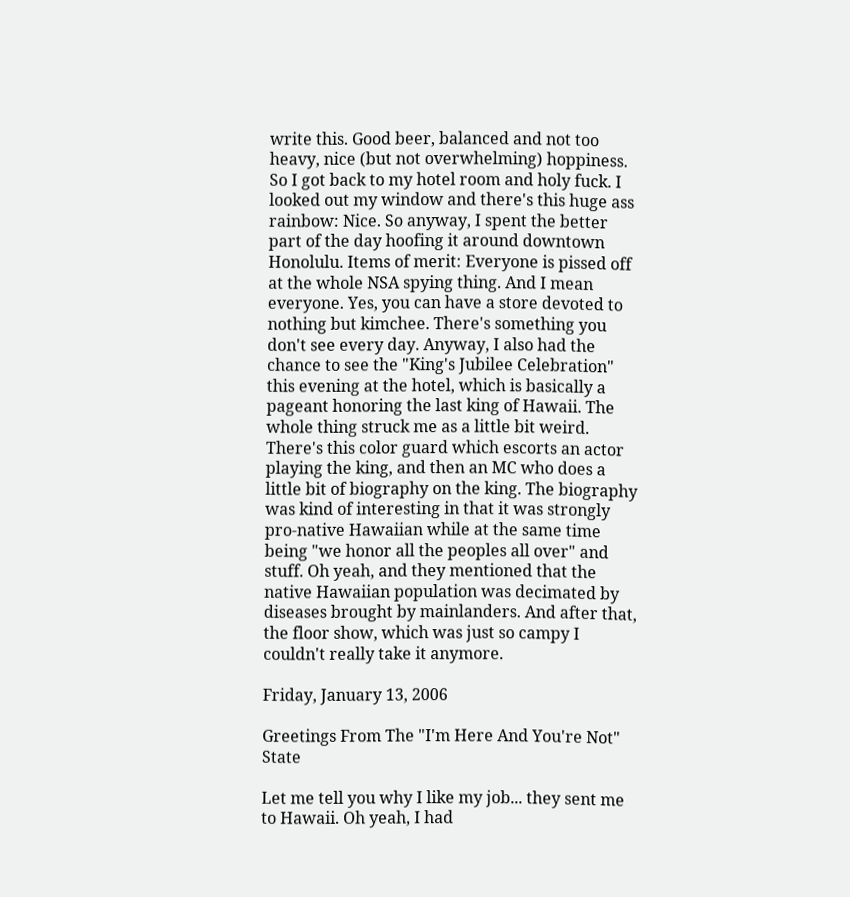write this. Good beer, balanced and not too heavy, nice (but not overwhelming) hoppiness. So I got back to my hotel room and holy fuck. I looked out my window and there's this huge ass rainbow: Nice. So anyway, I spent the better part of the day hoofing it around downtown Honolulu. Items of merit: Everyone is pissed off at the whole NSA spying thing. And I mean everyone. Yes, you can have a store devoted to nothing but kimchee. There's something you don't see every day. Anyway, I also had the chance to see the "King's Jubilee Celebration" this evening at the hotel, which is basically a pageant honoring the last king of Hawaii. The whole thing struck me as a little bit weird. There's this color guard which escorts an actor playing the king, and then an MC who does a little bit of biography on the king. The biography was kind of interesting in that it was strongly pro-native Hawaiian while at the same time being "we honor all the peoples all over" and stuff. Oh yeah, and they mentioned that the native Hawaiian population was decimated by diseases brought by mainlanders. And after that, the floor show, which was just so campy I couldn't really take it anymore.

Friday, January 13, 2006

Greetings From The "I'm Here And You're Not" State

Let me tell you why I like my job... they sent me to Hawaii. Oh yeah, I had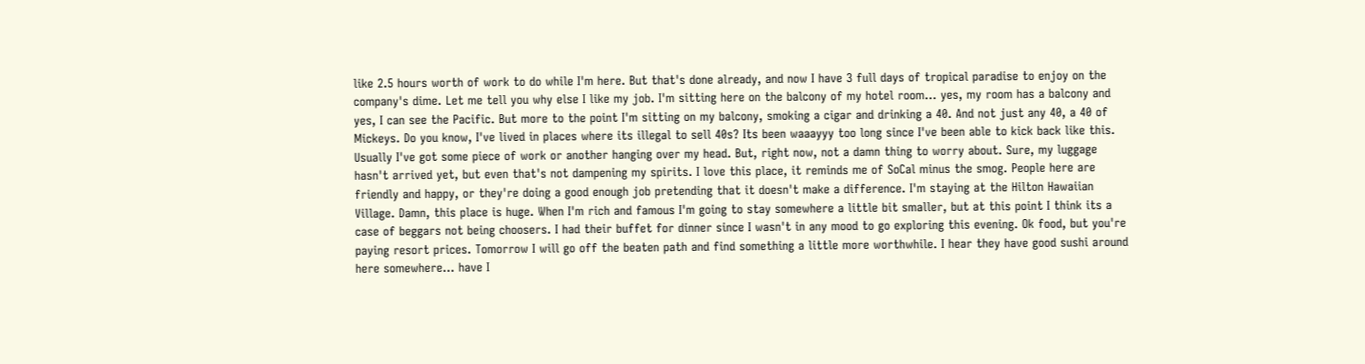like 2.5 hours worth of work to do while I'm here. But that's done already, and now I have 3 full days of tropical paradise to enjoy on the company's dime. Let me tell you why else I like my job. I'm sitting here on the balcony of my hotel room... yes, my room has a balcony and yes, I can see the Pacific. But more to the point I'm sitting on my balcony, smoking a cigar and drinking a 40. And not just any 40, a 40 of Mickeys. Do you know, I've lived in places where its illegal to sell 40s? Its been waaayyy too long since I've been able to kick back like this. Usually I've got some piece of work or another hanging over my head. But, right now, not a damn thing to worry about. Sure, my luggage hasn't arrived yet, but even that's not dampening my spirits. I love this place, it reminds me of SoCal minus the smog. People here are friendly and happy, or they're doing a good enough job pretending that it doesn't make a difference. I'm staying at the Hilton Hawaiian Village. Damn, this place is huge. When I'm rich and famous I'm going to stay somewhere a little bit smaller, but at this point I think its a case of beggars not being choosers. I had their buffet for dinner since I wasn't in any mood to go exploring this evening. Ok food, but you're paying resort prices. Tomorrow I will go off the beaten path and find something a little more worthwhile. I hear they have good sushi around here somewhere... have I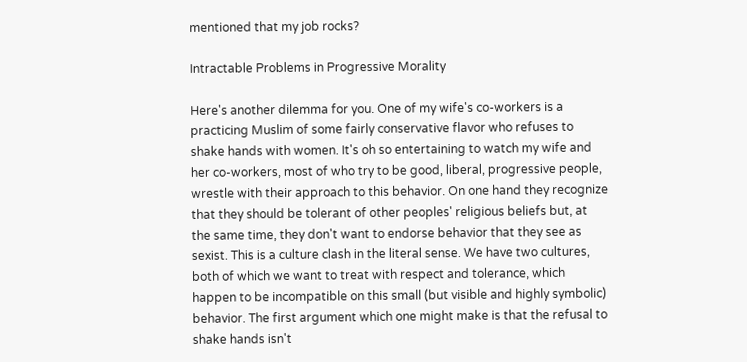mentioned that my job rocks?

Intractable Problems in Progressive Morality

Here's another dilemma for you. One of my wife's co-workers is a practicing Muslim of some fairly conservative flavor who refuses to shake hands with women. It's oh so entertaining to watch my wife and her co-workers, most of who try to be good, liberal, progressive people, wrestle with their approach to this behavior. On one hand they recognize that they should be tolerant of other peoples' religious beliefs but, at the same time, they don't want to endorse behavior that they see as sexist. This is a culture clash in the literal sense. We have two cultures, both of which we want to treat with respect and tolerance, which happen to be incompatible on this small (but visible and highly symbolic) behavior. The first argument which one might make is that the refusal to shake hands isn't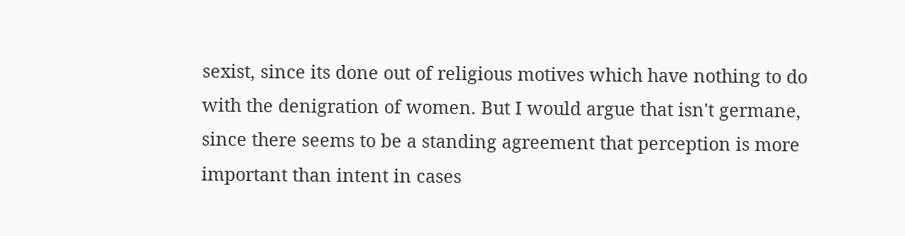sexist, since its done out of religious motives which have nothing to do with the denigration of women. But I would argue that isn't germane, since there seems to be a standing agreement that perception is more important than intent in cases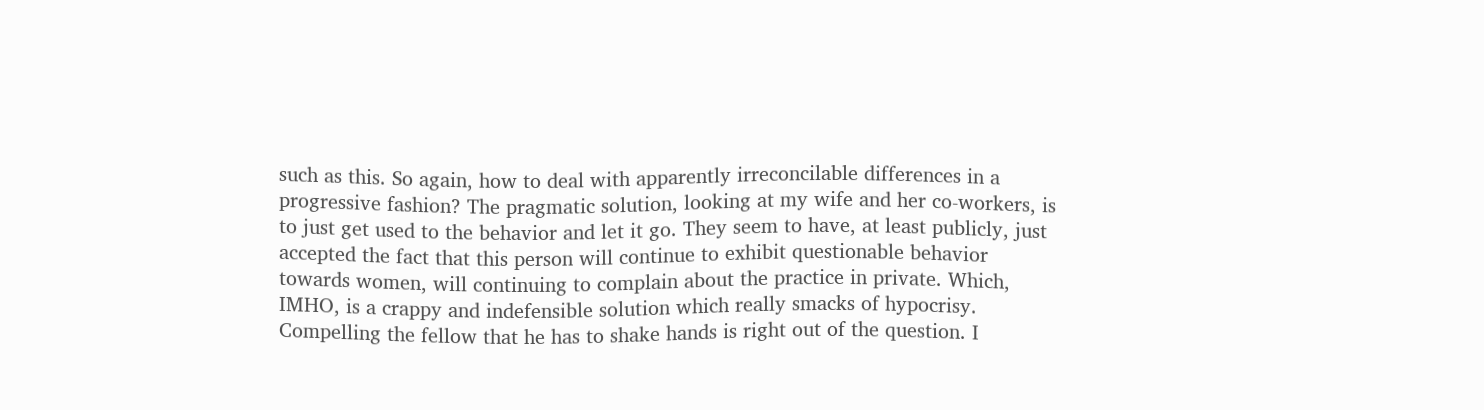such as this. So again, how to deal with apparently irreconcilable differences in a progressive fashion? The pragmatic solution, looking at my wife and her co-workers, is to just get used to the behavior and let it go. They seem to have, at least publicly, just accepted the fact that this person will continue to exhibit questionable behavior towards women, will continuing to complain about the practice in private. Which, IMHO, is a crappy and indefensible solution which really smacks of hypocrisy. Compelling the fellow that he has to shake hands is right out of the question. I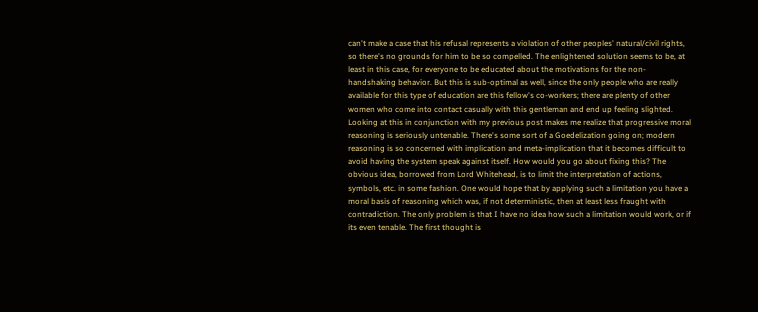can't make a case that his refusal represents a violation of other peoples' natural/civil rights, so there's no grounds for him to be so compelled. The enlightened solution seems to be, at least in this case, for everyone to be educated about the motivations for the non-handshaking behavior. But this is sub-optimal as well, since the only people who are really available for this type of education are this fellow's co-workers; there are plenty of other women who come into contact casually with this gentleman and end up feeling slighted. Looking at this in conjunction with my previous post makes me realize that progressive moral reasoning is seriously untenable. There's some sort of a Goedelization going on; modern reasoning is so concerned with implication and meta-implication that it becomes difficult to avoid having the system speak against itself. How would you go about fixing this? The obvious idea, borrowed from Lord Whitehead, is to limit the interpretation of actions, symbols, etc. in some fashion. One would hope that by applying such a limitation you have a moral basis of reasoning which was, if not deterministic, then at least less fraught with contradiction. The only problem is that I have no idea how such a limitation would work, or if its even tenable. The first thought is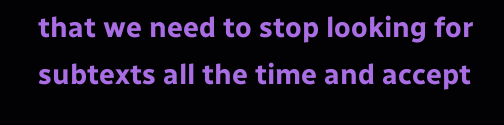that we need to stop looking for subtexts all the time and accept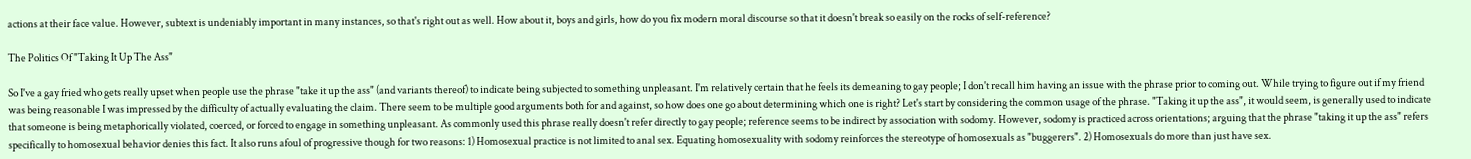actions at their face value. However, subtext is undeniably important in many instances, so that's right out as well. How about it, boys and girls, how do you fix modern moral discourse so that it doesn't break so easily on the rocks of self-reference?

The Politics Of "Taking It Up The Ass"

So I've a gay fried who gets really upset when people use the phrase "take it up the ass" (and variants thereof) to indicate being subjected to something unpleasant. I'm relatively certain that he feels its demeaning to gay people; I don't recall him having an issue with the phrase prior to coming out. While trying to figure out if my friend was being reasonable I was impressed by the difficulty of actually evaluating the claim. There seem to be multiple good arguments both for and against, so how does one go about determining which one is right? Let's start by considering the common usage of the phrase. "Taking it up the ass", it would seem, is generally used to indicate that someone is being metaphorically violated, coerced, or forced to engage in something unpleasant. As commonly used this phrase really doesn't refer directly to gay people; reference seems to be indirect by association with sodomy. However, sodomy is practiced across orientations; arguing that the phrase "taking it up the ass" refers specifically to homosexual behavior denies this fact. It also runs afoul of progressive though for two reasons: 1) Homosexual practice is not limited to anal sex. Equating homosexuality with sodomy reinforces the stereotype of homosexuals as "buggerers". 2) Homosexuals do more than just have sex.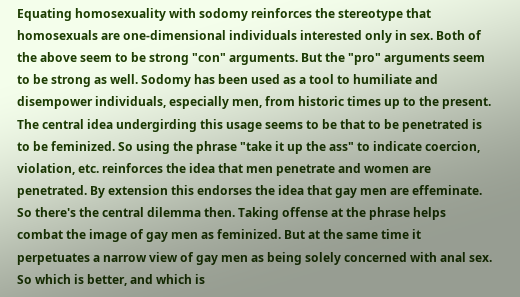Equating homosexuality with sodomy reinforces the stereotype that homosexuals are one-dimensional individuals interested only in sex. Both of the above seem to be strong "con" arguments. But the "pro" arguments seem to be strong as well. Sodomy has been used as a tool to humiliate and disempower individuals, especially men, from historic times up to the present. The central idea undergirding this usage seems to be that to be penetrated is to be feminized. So using the phrase "take it up the ass" to indicate coercion, violation, etc. reinforces the idea that men penetrate and women are penetrated. By extension this endorses the idea that gay men are effeminate. So there's the central dilemma then. Taking offense at the phrase helps combat the image of gay men as feminized. But at the same time it perpetuates a narrow view of gay men as being solely concerned with anal sex. So which is better, and which is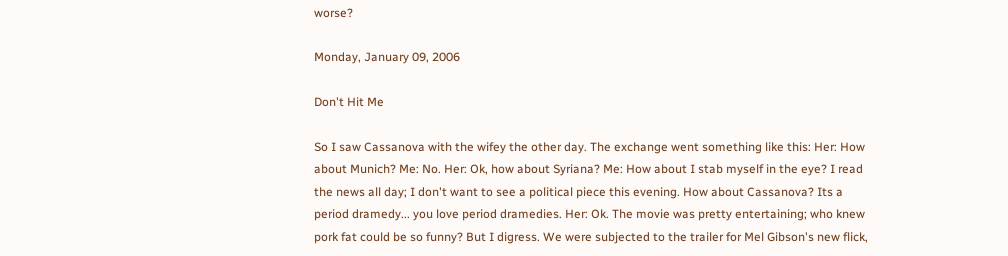worse?

Monday, January 09, 2006

Don't Hit Me

So I saw Cassanova with the wifey the other day. The exchange went something like this: Her: How about Munich? Me: No. Her: Ok, how about Syriana? Me: How about I stab myself in the eye? I read the news all day; I don't want to see a political piece this evening. How about Cassanova? Its a period dramedy... you love period dramedies. Her: Ok. The movie was pretty entertaining; who knew pork fat could be so funny? But I digress. We were subjected to the trailer for Mel Gibson's new flick,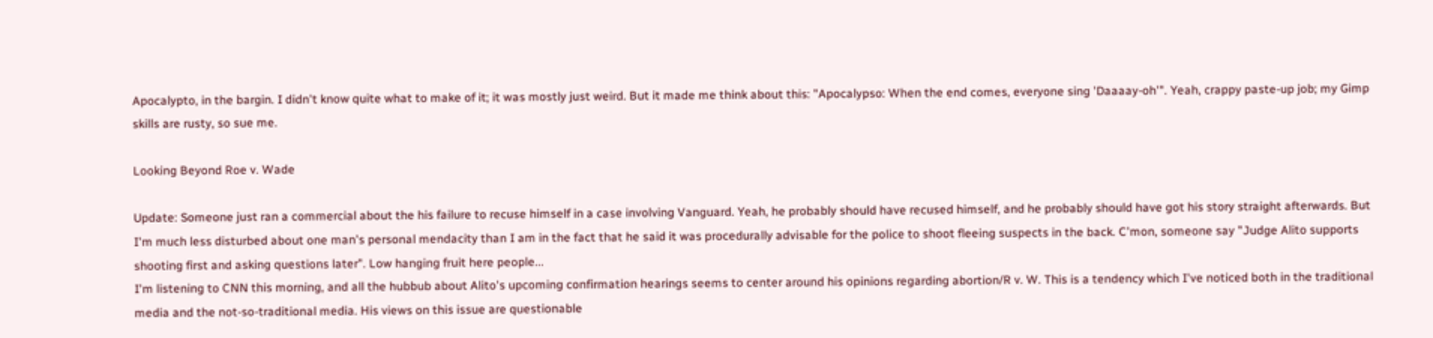Apocalypto, in the bargin. I didn't know quite what to make of it; it was mostly just weird. But it made me think about this: "Apocalypso: When the end comes, everyone sing 'Daaaay-oh'". Yeah, crappy paste-up job; my Gimp skills are rusty, so sue me.

Looking Beyond Roe v. Wade

Update: Someone just ran a commercial about the his failure to recuse himself in a case involving Vanguard. Yeah, he probably should have recused himself, and he probably should have got his story straight afterwards. But I'm much less disturbed about one man's personal mendacity than I am in the fact that he said it was procedurally advisable for the police to shoot fleeing suspects in the back. C'mon, someone say "Judge Alito supports shooting first and asking questions later". Low hanging fruit here people...
I'm listening to CNN this morning, and all the hubbub about Alito's upcoming confirmation hearings seems to center around his opinions regarding abortion/R v. W. This is a tendency which I've noticed both in the traditional media and the not-so-traditional media. His views on this issue are questionable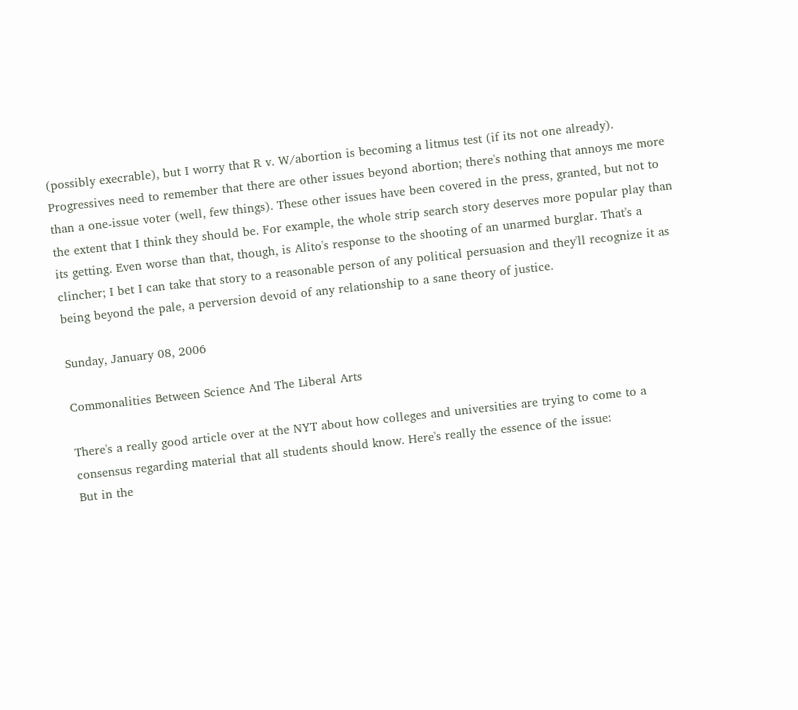(possibly execrable), but I worry that R v. W/abortion is becoming a litmus test (if its not one already). Progressives need to remember that there are other issues beyond abortion; there's nothing that annoys me more than a one-issue voter (well, few things). These other issues have been covered in the press, granted, but not to the extent that I think they should be. For example, the whole strip search story deserves more popular play than its getting. Even worse than that, though, is Alito's response to the shooting of an unarmed burglar. That's a clincher; I bet I can take that story to a reasonable person of any political persuasion and they'll recognize it as being beyond the pale, a perversion devoid of any relationship to a sane theory of justice.

Sunday, January 08, 2006

Commonalities Between Science And The Liberal Arts

There's a really good article over at the NYT about how colleges and universities are trying to come to a consensus regarding material that all students should know. Here's really the essence of the issue:
But in the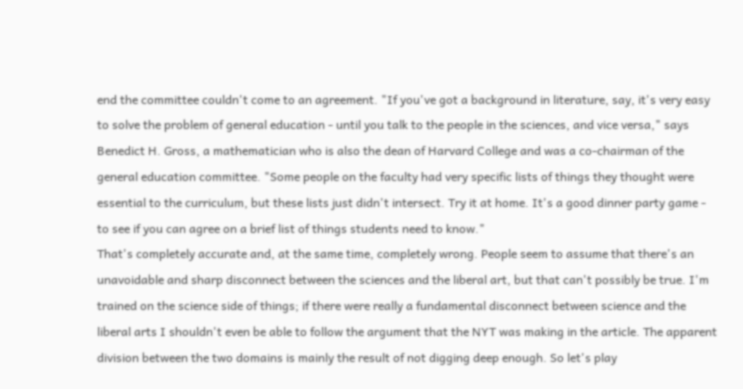end the committee couldn't come to an agreement. "If you've got a background in literature, say, it's very easy to solve the problem of general education - until you talk to the people in the sciences, and vice versa," says Benedict H. Gross, a mathematician who is also the dean of Harvard College and was a co-chairman of the general education committee. "Some people on the faculty had very specific lists of things they thought were essential to the curriculum, but these lists just didn't intersect. Try it at home. It's a good dinner party game - to see if you can agree on a brief list of things students need to know."
That's completely accurate and, at the same time, completely wrong. People seem to assume that there's an unavoidable and sharp disconnect between the sciences and the liberal art, but that can't possibly be true. I'm trained on the science side of things; if there were really a fundamental disconnect between science and the liberal arts I shouldn't even be able to follow the argument that the NYT was making in the article. The apparent division between the two domains is mainly the result of not digging deep enough. So let's play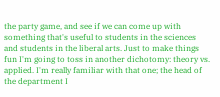the party game, and see if we can come up with something that's useful to students in the sciences and students in the liberal arts. Just to make things fun I'm going to toss in another dichotomy: theory vs. applied. I'm really familiar with that one; the head of the department I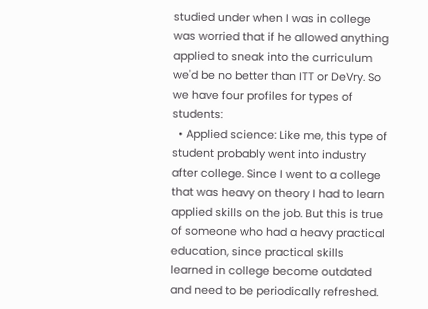studied under when I was in college was worried that if he allowed anything applied to sneak into the curriculum we'd be no better than ITT or DeVry. So we have four profiles for types of students:
  • Applied science: Like me, this type of student probably went into industry after college. Since I went to a college that was heavy on theory I had to learn applied skills on the job. But this is true of someone who had a heavy practical education, since practical skills learned in college become outdated and need to be periodically refreshed.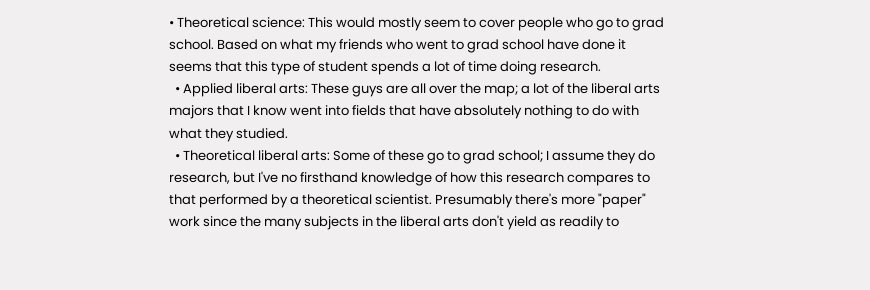• Theoretical science: This would mostly seem to cover people who go to grad school. Based on what my friends who went to grad school have done it seems that this type of student spends a lot of time doing research.
  • Applied liberal arts: These guys are all over the map; a lot of the liberal arts majors that I know went into fields that have absolutely nothing to do with what they studied.
  • Theoretical liberal arts: Some of these go to grad school; I assume they do research, but I've no firsthand knowledge of how this research compares to that performed by a theoretical scientist. Presumably there's more "paper" work since the many subjects in the liberal arts don't yield as readily to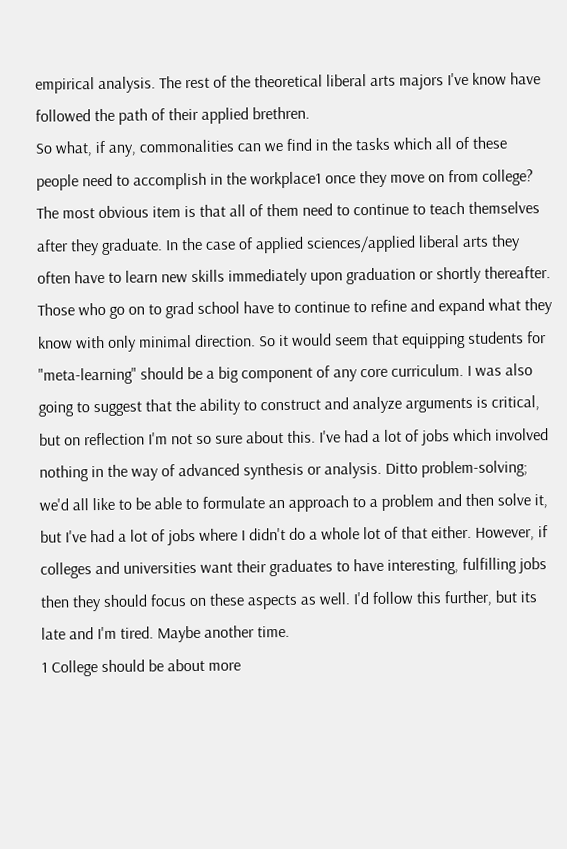empirical analysis. The rest of the theoretical liberal arts majors I've know have followed the path of their applied brethren.
So what, if any, commonalities can we find in the tasks which all of these people need to accomplish in the workplace1 once they move on from college? The most obvious item is that all of them need to continue to teach themselves after they graduate. In the case of applied sciences/applied liberal arts they often have to learn new skills immediately upon graduation or shortly thereafter. Those who go on to grad school have to continue to refine and expand what they know with only minimal direction. So it would seem that equipping students for "meta-learning" should be a big component of any core curriculum. I was also going to suggest that the ability to construct and analyze arguments is critical, but on reflection I'm not so sure about this. I've had a lot of jobs which involved nothing in the way of advanced synthesis or analysis. Ditto problem-solving; we'd all like to be able to formulate an approach to a problem and then solve it, but I've had a lot of jobs where I didn't do a whole lot of that either. However, if colleges and universities want their graduates to have interesting, fulfilling jobs then they should focus on these aspects as well. I'd follow this further, but its late and I'm tired. Maybe another time.
1 College should be about more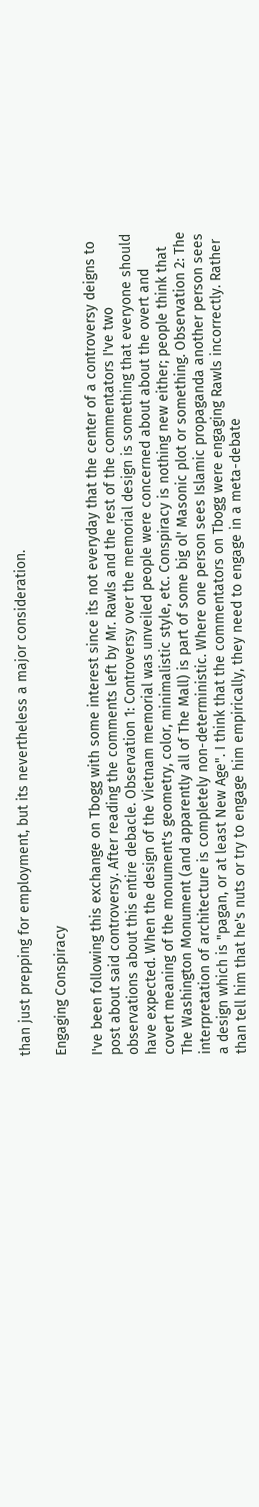than just prepping for employment, but its nevertheless a major consideration.

Engaging Conspiracy

I've been following this exchange on Tbogg with some interest since its not everyday that the center of a controversy deigns to post about said controversy. After reading the comments left by Mr. Rawls and the rest of the commentators I've two observations about this entire debacle. Observation 1: Controversy over the memorial design is something that everyone should have expected. When the design of the Vietnam memorial was unveiled people were concerned about about the overt and covert meaning of the monument's geometry, color, minimalistic style, etc. Conspiracy is nothing new either; people think that The Washington Monument (and apparently all of The Mall) is part of some big ol' Masonic plot or something. Observation 2: The interpretation of architecture is completely non-deterministic. Where one person sees Islamic propaganda another person sees a design which is "pagan, or at least New Age". I think that the commentators on Tbogg were engaging Rawls incorrectly. Rather than tell him that he's nuts or try to engage him empirically, they need to engage in a meta-debate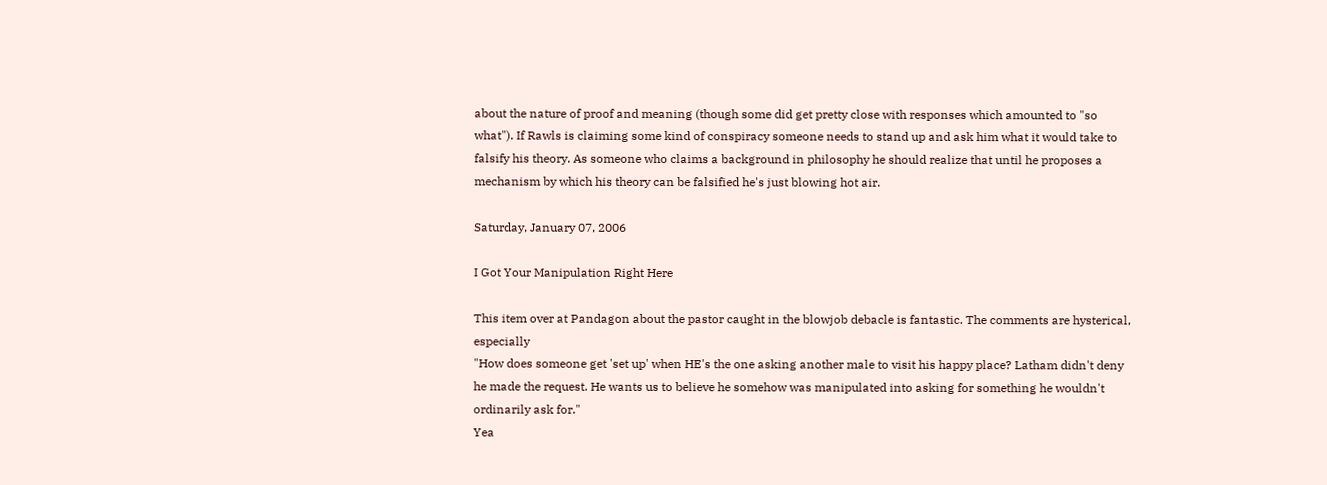about the nature of proof and meaning (though some did get pretty close with responses which amounted to "so what"). If Rawls is claiming some kind of conspiracy someone needs to stand up and ask him what it would take to falsify his theory. As someone who claims a background in philosophy he should realize that until he proposes a mechanism by which his theory can be falsified he's just blowing hot air.

Saturday, January 07, 2006

I Got Your Manipulation Right Here

This item over at Pandagon about the pastor caught in the blowjob debacle is fantastic. The comments are hysterical, especially
"How does someone get 'set up' when HE's the one asking another male to visit his happy place? Latham didn't deny he made the request. He wants us to believe he somehow was manipulated into asking for something he wouldn't ordinarily ask for."
Yea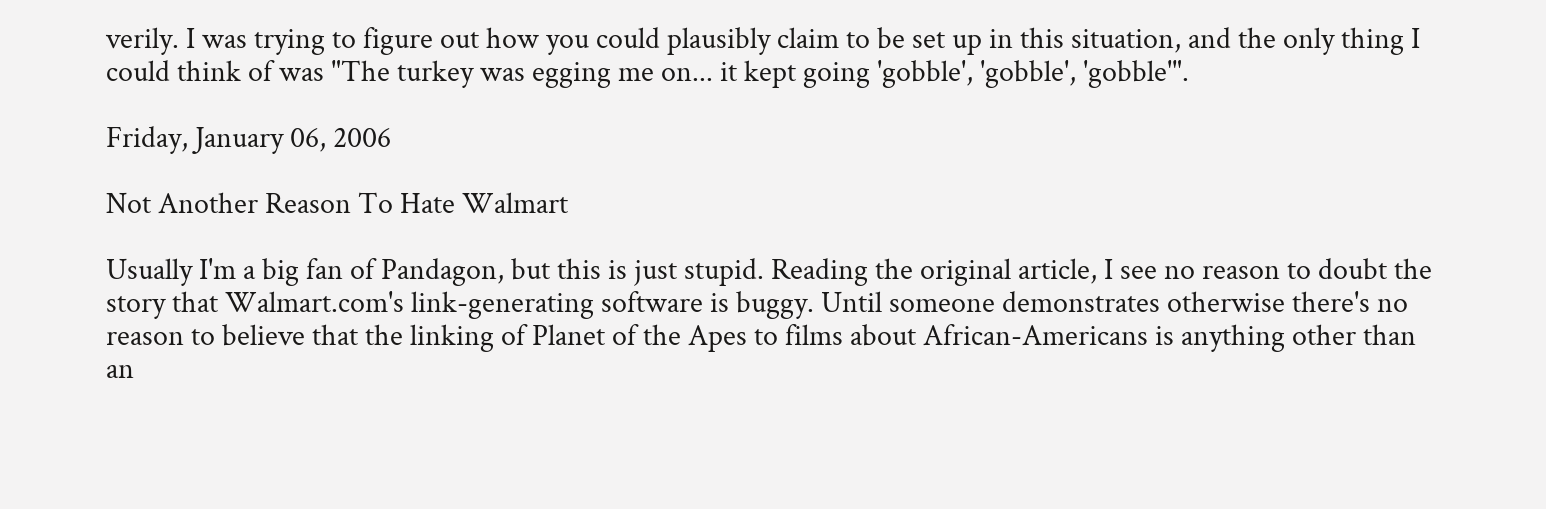verily. I was trying to figure out how you could plausibly claim to be set up in this situation, and the only thing I could think of was "The turkey was egging me on... it kept going 'gobble', 'gobble', 'gobble'".

Friday, January 06, 2006

Not Another Reason To Hate Walmart

Usually I'm a big fan of Pandagon, but this is just stupid. Reading the original article, I see no reason to doubt the story that Walmart.com's link-generating software is buggy. Until someone demonstrates otherwise there's no reason to believe that the linking of Planet of the Apes to films about African-Americans is anything other than an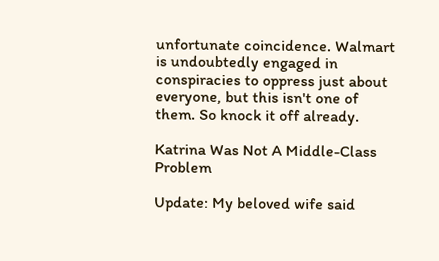unfortunate coincidence. Walmart is undoubtedly engaged in conspiracies to oppress just about everyone, but this isn't one of them. So knock it off already.

Katrina Was Not A Middle-Class Problem

Update: My beloved wife said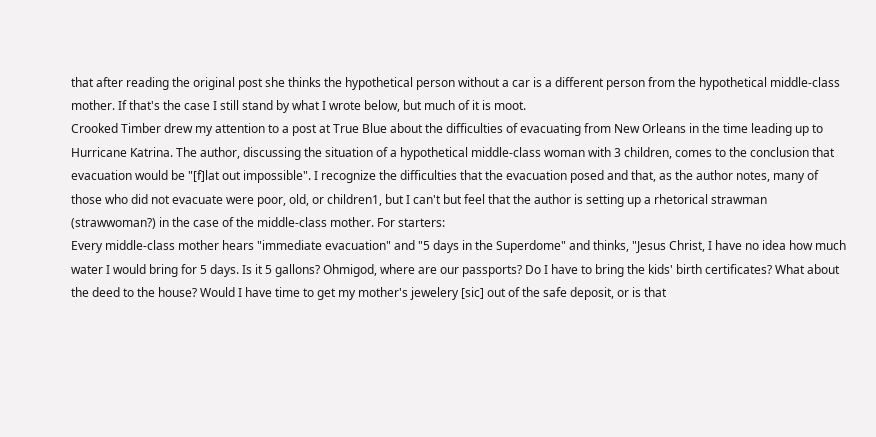that after reading the original post she thinks the hypothetical person without a car is a different person from the hypothetical middle-class mother. If that's the case I still stand by what I wrote below, but much of it is moot.
Crooked Timber drew my attention to a post at True Blue about the difficulties of evacuating from New Orleans in the time leading up to Hurricane Katrina. The author, discussing the situation of a hypothetical middle-class woman with 3 children, comes to the conclusion that evacuation would be "[f]lat out impossible". I recognize the difficulties that the evacuation posed and that, as the author notes, many of those who did not evacuate were poor, old, or children1, but I can't but feel that the author is setting up a rhetorical strawman (strawwoman?) in the case of the middle-class mother. For starters:
Every middle-class mother hears "immediate evacuation" and "5 days in the Superdome" and thinks, "Jesus Christ, I have no idea how much water I would bring for 5 days. Is it 5 gallons? Ohmigod, where are our passports? Do I have to bring the kids' birth certificates? What about the deed to the house? Would I have time to get my mother's jewelery [sic] out of the safe deposit, or is that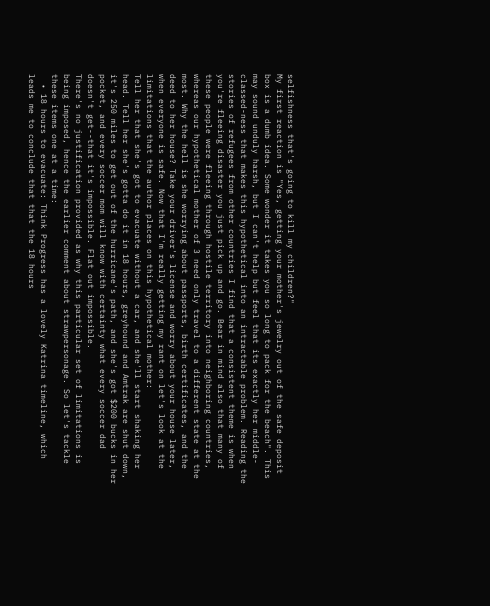selfishness that's going to kill my children?"
My first reaction is "Yes, getting your mother's jewelry out of the safe deposit box is a dumb idea. Some wonder it takes you so long to pack for the beach". This may sound unduly harsh, but I can't help but feel that its exactly her middle-classed-ness that makes this hypothetical into an intractable problem. Reading the stories of refugees from other countries I find that a consistent theme is when you're fleeing disaster you just pick up and go. Bear in mind also that many of these people were fleeing through hostile territory into neighboring countries, whereas our hypothetical mother of 3 need only travel to a different state at the most. Why the hell is she worrying about passports, birth certificates, and the deed to her house? Take your driver's license and worry about your house later, when everyone is safe. Now that I'm really getting my rant on let's look at the limitations that the author places on this hypothetical mother:
Tell her that she's got to evacuate without a car, and she'll start shaking her head. Tell her she's gotta do it in 18 hours, greyhound and Amtrak are shut down, it's 250 miles to get out of the hurricane's path, and she's got $200 bucks in her pocket, and every soccer mom will know with certainty what every soccer dad doesn't get--that it's impossible. Flat out impossible.
There's no justification provided as why this particular set of limitations is being imposed, hence the earlier comment about strawpersonage. So let's tackle these items one at a time:
  • 18 hours to evacuate: Think Progress has a lovely Katrina timeline, which leads me to conclude that that the 18 hours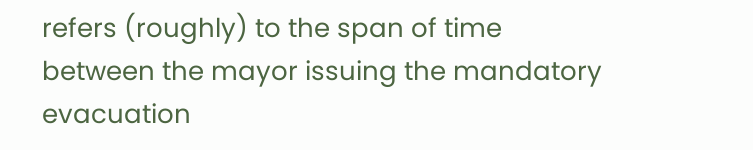refers (roughly) to the span of time between the mayor issuing the mandatory evacuation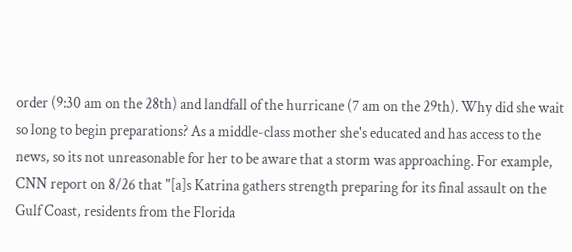order (9:30 am on the 28th) and landfall of the hurricane (7 am on the 29th). Why did she wait so long to begin preparations? As a middle-class mother she's educated and has access to the news, so its not unreasonable for her to be aware that a storm was approaching. For example, CNN report on 8/26 that "[a]s Katrina gathers strength preparing for its final assault on the Gulf Coast, residents from the Florida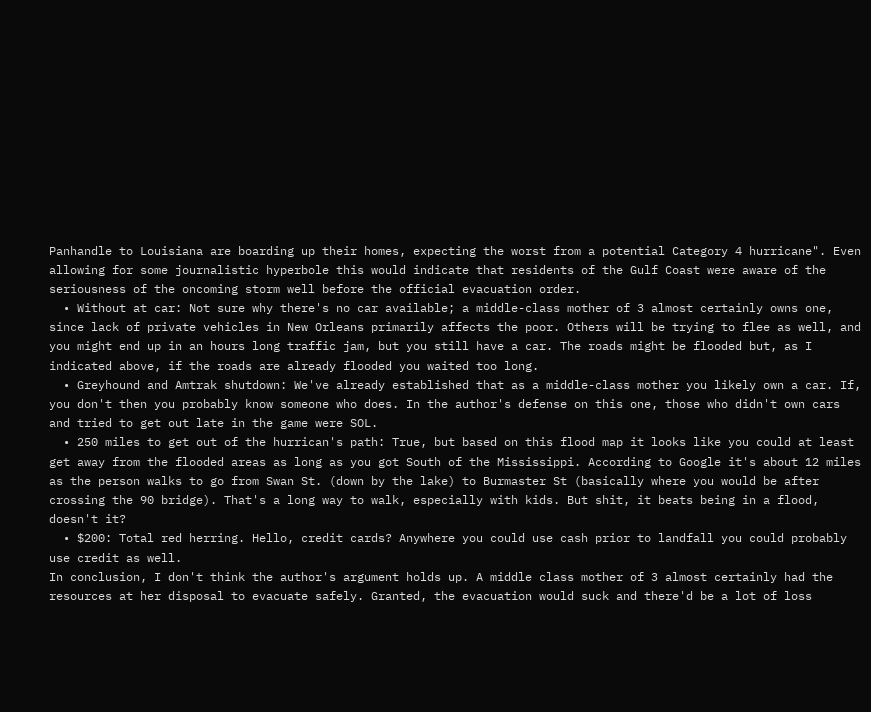Panhandle to Louisiana are boarding up their homes, expecting the worst from a potential Category 4 hurricane". Even allowing for some journalistic hyperbole this would indicate that residents of the Gulf Coast were aware of the seriousness of the oncoming storm well before the official evacuation order.
  • Without at car: Not sure why there's no car available; a middle-class mother of 3 almost certainly owns one, since lack of private vehicles in New Orleans primarily affects the poor. Others will be trying to flee as well, and you might end up in an hours long traffic jam, but you still have a car. The roads might be flooded but, as I indicated above, if the roads are already flooded you waited too long.
  • Greyhound and Amtrak shutdown: We've already established that as a middle-class mother you likely own a car. If, you don't then you probably know someone who does. In the author's defense on this one, those who didn't own cars and tried to get out late in the game were SOL.
  • 250 miles to get out of the hurrican's path: True, but based on this flood map it looks like you could at least get away from the flooded areas as long as you got South of the Mississippi. According to Google it's about 12 miles as the person walks to go from Swan St. (down by the lake) to Burmaster St (basically where you would be after crossing the 90 bridge). That's a long way to walk, especially with kids. But shit, it beats being in a flood, doesn't it?
  • $200: Total red herring. Hello, credit cards? Anywhere you could use cash prior to landfall you could probably use credit as well.
In conclusion, I don't think the author's argument holds up. A middle class mother of 3 almost certainly had the resources at her disposal to evacuate safely. Granted, the evacuation would suck and there'd be a lot of loss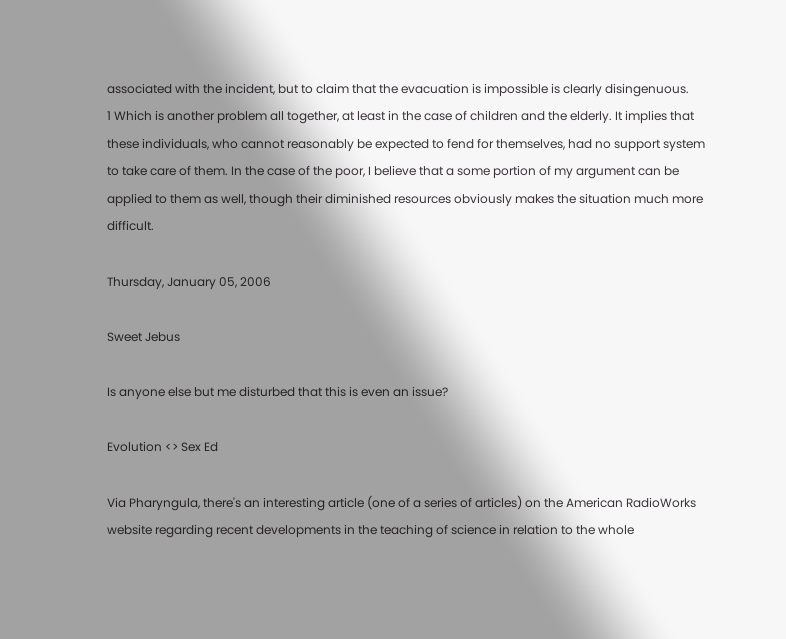associated with the incident, but to claim that the evacuation is impossible is clearly disingenuous.
1 Which is another problem all together, at least in the case of children and the elderly. It implies that these individuals, who cannot reasonably be expected to fend for themselves, had no support system to take care of them. In the case of the poor, I believe that a some portion of my argument can be applied to them as well, though their diminished resources obviously makes the situation much more difficult.

Thursday, January 05, 2006

Sweet Jebus

Is anyone else but me disturbed that this is even an issue?

Evolution <> Sex Ed

Via Pharyngula, there's an interesting article (one of a series of articles) on the American RadioWorks website regarding recent developments in the teaching of science in relation to the whole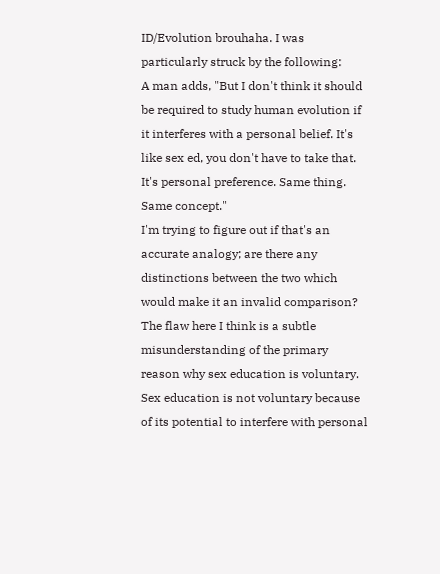ID/Evolution brouhaha. I was particularly struck by the following:
A man adds, "But I don't think it should be required to study human evolution if it interferes with a personal belief. It's like sex ed, you don't have to take that. It's personal preference. Same thing. Same concept."
I'm trying to figure out if that's an accurate analogy; are there any distinctions between the two which would make it an invalid comparison? The flaw here I think is a subtle misunderstanding of the primary reason why sex education is voluntary. Sex education is not voluntary because of its potential to interfere with personal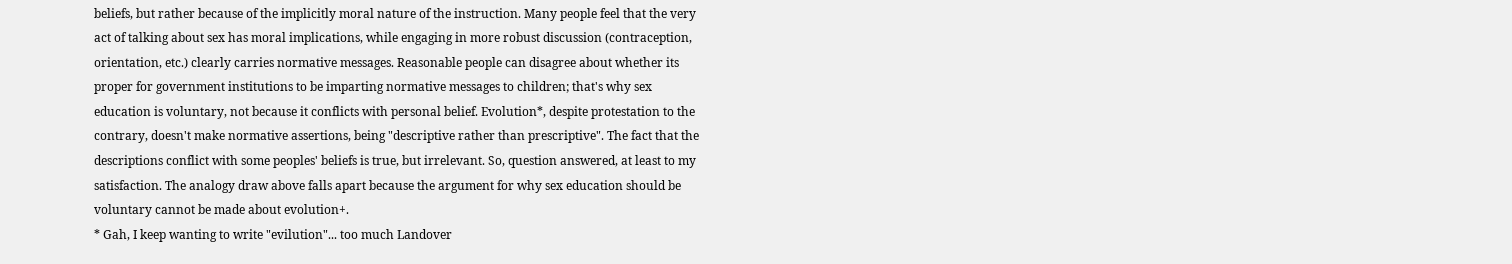beliefs, but rather because of the implicitly moral nature of the instruction. Many people feel that the very act of talking about sex has moral implications, while engaging in more robust discussion (contraception, orientation, etc.) clearly carries normative messages. Reasonable people can disagree about whether its proper for government institutions to be imparting normative messages to children; that's why sex education is voluntary, not because it conflicts with personal belief. Evolution*, despite protestation to the contrary, doesn't make normative assertions, being "descriptive rather than prescriptive". The fact that the descriptions conflict with some peoples' beliefs is true, but irrelevant. So, question answered, at least to my satisfaction. The analogy draw above falls apart because the argument for why sex education should be voluntary cannot be made about evolution+.
* Gah, I keep wanting to write "evilution"... too much Landover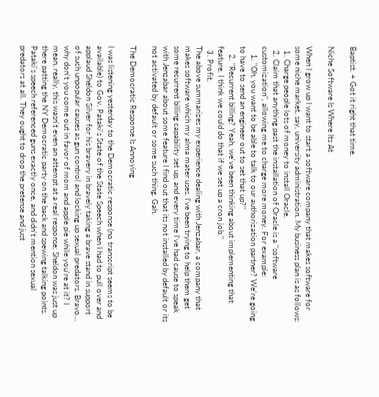Baptist. + Got it right that time.

Niche Software Is Where Its At

When I grow up I want to start a software company that makes software for some niche market, say, university administration. My business plan is as follows:
  1. Charge people lots of money to install Oracle.
  2. Claim that anything past the installation of Oracle is a "software customization", allowing me to charge more money. For example:
    1. "Oh, you want to be able to talk to our authorization partner? We're going to have to send an engineer out to set that up?"
    2. "Recurrent billing? Yeah, we've been thinking about implementing that feature. I think we could do that if we set up a cron job."
  3. Profit.
The above summarizes my experience dealing with Jenzabar, a company that makes software which my alma mater uses. I've been trying to help them get some recurrent billing capability set up, and every time I've had cause to speak with Jenzabar about some feature I find out that its not installed by default or its not activated by default or some such thing. Gah.

The Democratic Response Is Annoying

I was listening yesterday to the Democratic response (no transcript seems to be available) to Gov. Pataki's State of the State Speech when I had to pull over and applaud Sheldon Silver for his bravery in bravely taking a brave stand in support of such unpopular causes as gun control and locking up sexual predators. Bravo... why don't you come out in favor of mom and apple pie while you're at it? I mean, really, this wasn't even an attempt at a real response; Sheldon was just up there patting the NY Democratic party on the back and spewing talking points. Pataki's speech referenced guns exactly once, and didn't mention sexual predators at all. They ought to drop the pretense and just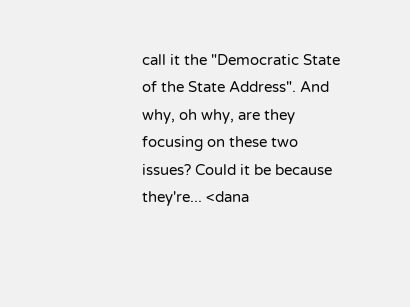call it the "Democratic State of the State Address". And why, oh why, are they focusing on these two issues? Could it be because they're... <dana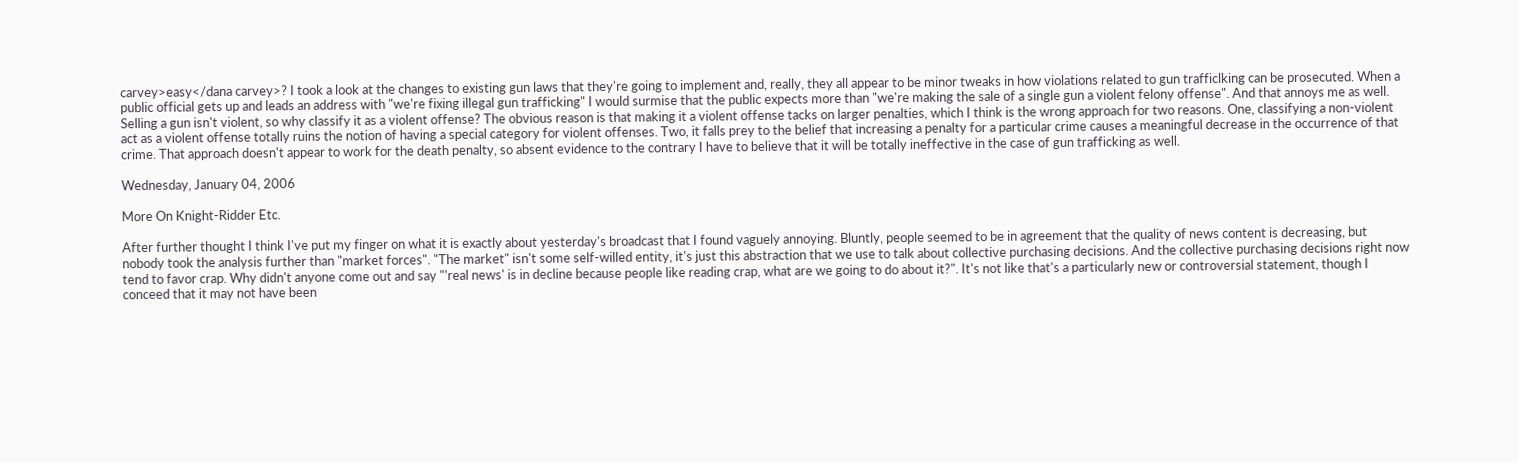carvey>easy</dana carvey>? I took a look at the changes to existing gun laws that they're going to implement and, really, they all appear to be minor tweaks in how violations related to gun trafficlking can be prosecuted. When a public official gets up and leads an address with "we're fixing illegal gun trafficking" I would surmise that the public expects more than "we're making the sale of a single gun a violent felony offense". And that annoys me as well. Selling a gun isn't violent, so why classify it as a violent offense? The obvious reason is that making it a violent offense tacks on larger penalties, which I think is the wrong approach for two reasons. One, classifying a non-violent act as a violent offense totally ruins the notion of having a special category for violent offenses. Two, it falls prey to the belief that increasing a penalty for a particular crime causes a meaningful decrease in the occurrence of that crime. That approach doesn't appear to work for the death penalty, so absent evidence to the contrary I have to believe that it will be totally ineffective in the case of gun trafficking as well.

Wednesday, January 04, 2006

More On Knight-Ridder Etc.

After further thought I think I've put my finger on what it is exactly about yesterday's broadcast that I found vaguely annoying. Bluntly, people seemed to be in agreement that the quality of news content is decreasing, but nobody took the analysis further than "market forces". "The market" isn't some self-willed entity, it's just this abstraction that we use to talk about collective purchasing decisions. And the collective purchasing decisions right now tend to favor crap. Why didn't anyone come out and say "'real news' is in decline because people like reading crap, what are we going to do about it?". It's not like that's a particularly new or controversial statement, though I conceed that it may not have been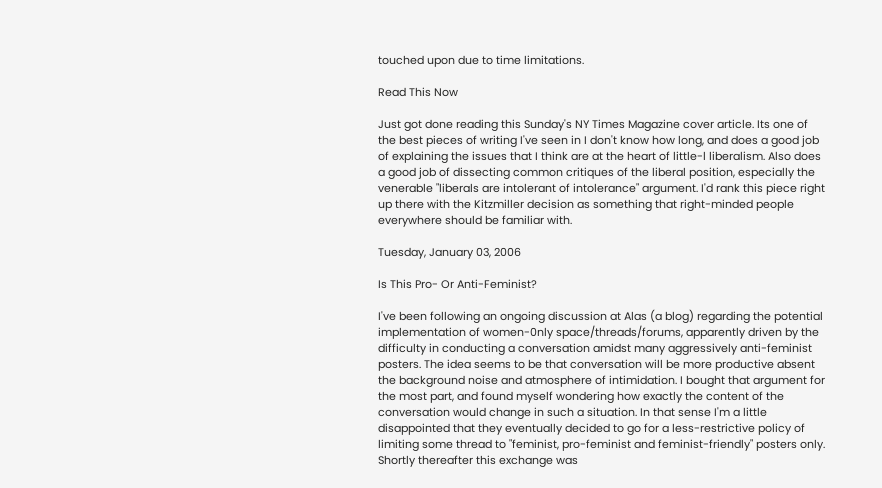touched upon due to time limitations.

Read This Now

Just got done reading this Sunday's NY Times Magazine cover article. Its one of the best pieces of writing I've seen in I don't know how long, and does a good job of explaining the issues that I think are at the heart of little-l liberalism. Also does a good job of dissecting common critiques of the liberal position, especially the venerable "liberals are intolerant of intolerance" argument. I'd rank this piece right up there with the Kitzmiller decision as something that right-minded people everywhere should be familiar with.

Tuesday, January 03, 2006

Is This Pro- Or Anti-Feminist?

I've been following an ongoing discussion at Alas (a blog) regarding the potential implementation of women-0nly space/threads/forums, apparently driven by the difficulty in conducting a conversation amidst many aggressively anti-feminist posters. The idea seems to be that conversation will be more productive absent the background noise and atmosphere of intimidation. I bought that argument for the most part, and found myself wondering how exactly the content of the conversation would change in such a situation. In that sense I'm a little disappointed that they eventually decided to go for a less-restrictive policy of limiting some thread to "feminist, pro-feminist and feminist-friendly" posters only. Shortly thereafter this exchange was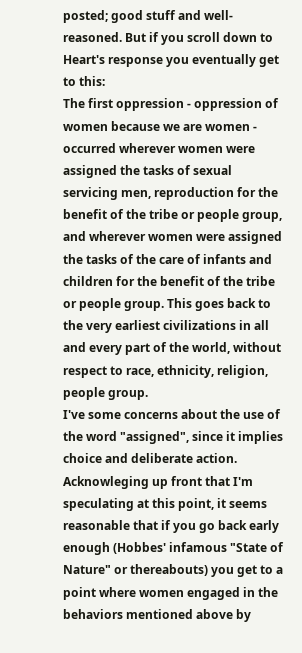posted; good stuff and well-reasoned. But if you scroll down to Heart's response you eventually get to this:
The first oppression - oppression of women because we are women - occurred wherever women were assigned the tasks of sexual servicing men, reproduction for the benefit of the tribe or people group, and wherever women were assigned the tasks of the care of infants and children for the benefit of the tribe or people group. This goes back to the very earliest civilizations in all and every part of the world, without respect to race, ethnicity, religion, people group.
I've some concerns about the use of the word "assigned", since it implies choice and deliberate action. Acknowleging up front that I'm speculating at this point, it seems reasonable that if you go back early enough (Hobbes' infamous "State of Nature" or thereabouts) you get to a point where women engaged in the behaviors mentioned above by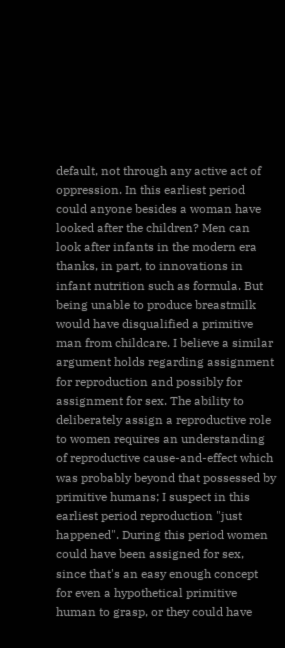default, not through any active act of oppression. In this earliest period could anyone besides a woman have looked after the children? Men can look after infants in the modern era thanks, in part, to innovations in infant nutrition such as formula. But being unable to produce breastmilk would have disqualified a primitive man from childcare. I believe a similar argument holds regarding assignment for reproduction and possibly for assignment for sex. The ability to deliberately assign a reproductive role to women requires an understanding of reproductive cause-and-effect which was probably beyond that possessed by primitive humans; I suspect in this earliest period reproduction "just happened". During this period women could have been assigned for sex, since that's an easy enough concept for even a hypothetical primitive human to grasp, or they could have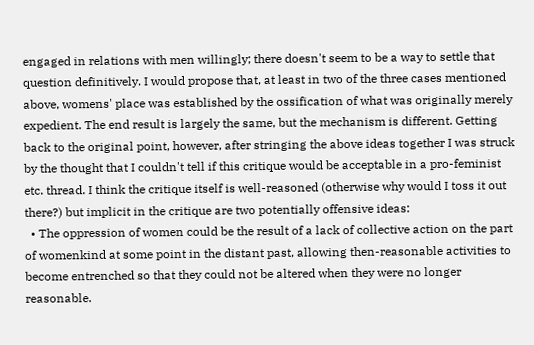engaged in relations with men willingly; there doesn't seem to be a way to settle that question definitively. I would propose that, at least in two of the three cases mentioned above, womens' place was established by the ossification of what was originally merely expedient. The end result is largely the same, but the mechanism is different. Getting back to the original point, however, after stringing the above ideas together I was struck by the thought that I couldn't tell if this critique would be acceptable in a pro-feminist etc. thread. I think the critique itself is well-reasoned (otherwise why would I toss it out there?) but implicit in the critique are two potentially offensive ideas:
  • The oppression of women could be the result of a lack of collective action on the part of womenkind at some point in the distant past, allowing then-reasonable activities to become entrenched so that they could not be altered when they were no longer reasonable.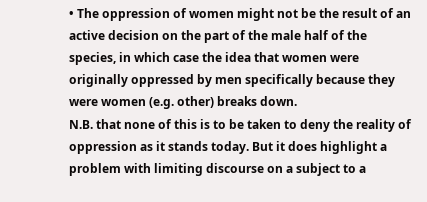• The oppression of women might not be the result of an active decision on the part of the male half of the species, in which case the idea that women were originally oppressed by men specifically because they were women (e.g. other) breaks down.
N.B. that none of this is to be taken to deny the reality of oppression as it stands today. But it does highlight a problem with limiting discourse on a subject to a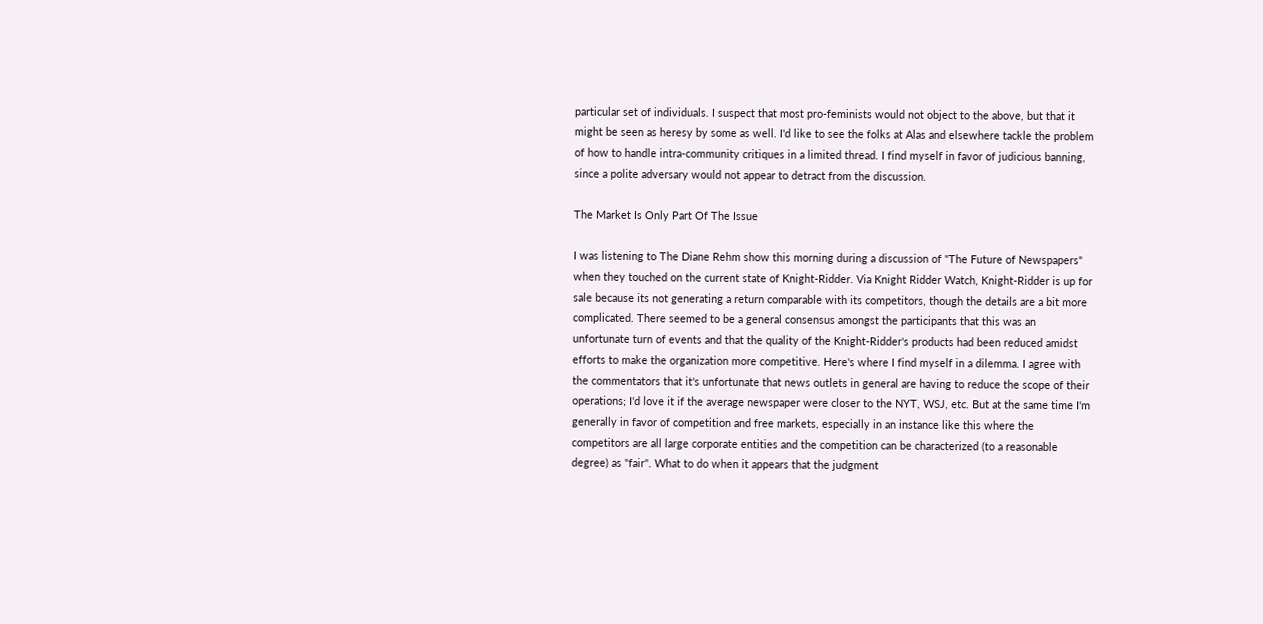particular set of individuals. I suspect that most pro-feminists would not object to the above, but that it might be seen as heresy by some as well. I'd like to see the folks at Alas and elsewhere tackle the problem of how to handle intra-community critiques in a limited thread. I find myself in favor of judicious banning, since a polite adversary would not appear to detract from the discussion.

The Market Is Only Part Of The Issue

I was listening to The Diane Rehm show this morning during a discussion of "The Future of Newspapers" when they touched on the current state of Knight-Ridder. Via Knight Ridder Watch, Knight-Ridder is up for sale because its not generating a return comparable with its competitors, though the details are a bit more complicated. There seemed to be a general consensus amongst the participants that this was an unfortunate turn of events and that the quality of the Knight-Ridder's products had been reduced amidst efforts to make the organization more competitive. Here's where I find myself in a dilemma. I agree with the commentators that it's unfortunate that news outlets in general are having to reduce the scope of their operations; I'd love it if the average newspaper were closer to the NYT, WSJ, etc. But at the same time I'm generally in favor of competition and free markets, especially in an instance like this where the competitors are all large corporate entities and the competition can be characterized (to a reasonable degree) as "fair". What to do when it appears that the judgment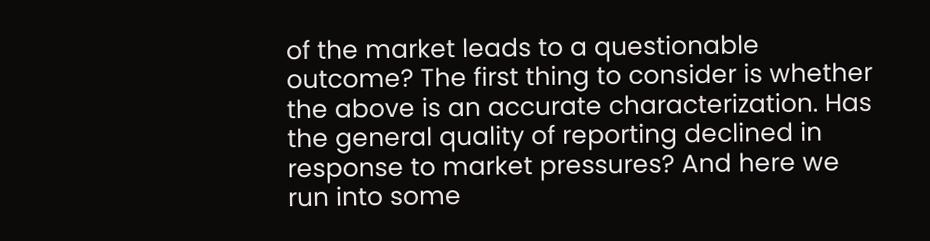of the market leads to a questionable outcome? The first thing to consider is whether the above is an accurate characterization. Has the general quality of reporting declined in response to market pressures? And here we run into some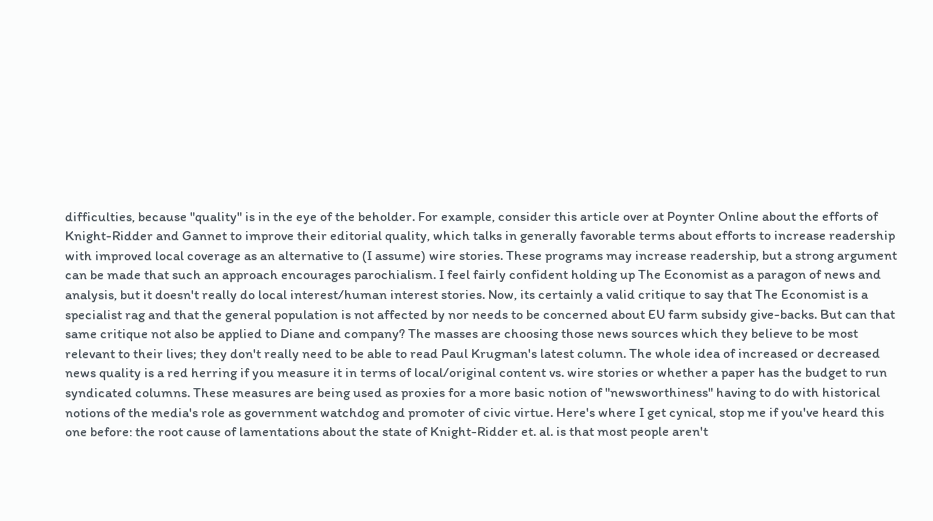difficulties, because "quality" is in the eye of the beholder. For example, consider this article over at Poynter Online about the efforts of Knight-Ridder and Gannet to improve their editorial quality, which talks in generally favorable terms about efforts to increase readership with improved local coverage as an alternative to (I assume) wire stories. These programs may increase readership, but a strong argument can be made that such an approach encourages parochialism. I feel fairly confident holding up The Economist as a paragon of news and analysis, but it doesn't really do local interest/human interest stories. Now, its certainly a valid critique to say that The Economist is a specialist rag and that the general population is not affected by nor needs to be concerned about EU farm subsidy give-backs. But can that same critique not also be applied to Diane and company? The masses are choosing those news sources which they believe to be most relevant to their lives; they don't really need to be able to read Paul Krugman's latest column. The whole idea of increased or decreased news quality is a red herring if you measure it in terms of local/original content vs. wire stories or whether a paper has the budget to run syndicated columns. These measures are being used as proxies for a more basic notion of "newsworthiness" having to do with historical notions of the media's role as government watchdog and promoter of civic virtue. Here's where I get cynical, stop me if you've heard this one before: the root cause of lamentations about the state of Knight-Ridder et. al. is that most people aren't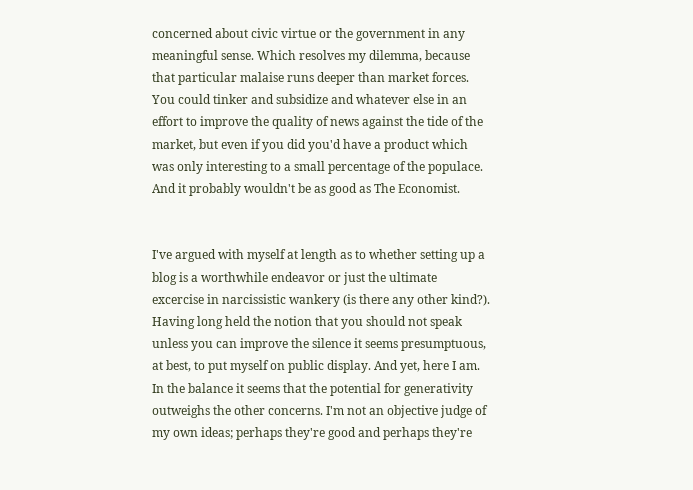concerned about civic virtue or the government in any meaningful sense. Which resolves my dilemma, because that particular malaise runs deeper than market forces. You could tinker and subsidize and whatever else in an effort to improve the quality of news against the tide of the market, but even if you did you'd have a product which was only interesting to a small percentage of the populace. And it probably wouldn't be as good as The Economist.


I've argued with myself at length as to whether setting up a blog is a worthwhile endeavor or just the ultimate excercise in narcissistic wankery (is there any other kind?). Having long held the notion that you should not speak unless you can improve the silence it seems presumptuous, at best, to put myself on public display. And yet, here I am. In the balance it seems that the potential for generativity outweighs the other concerns. I'm not an objective judge of my own ideas; perhaps they're good and perhaps they're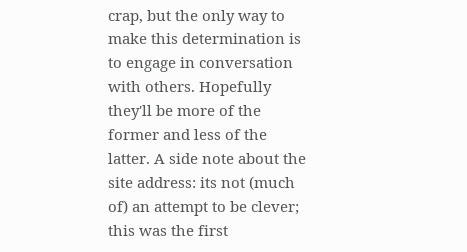crap, but the only way to make this determination is to engage in conversation with others. Hopefully they'll be more of the former and less of the latter. A side note about the site address: its not (much of) an attempt to be clever; this was the first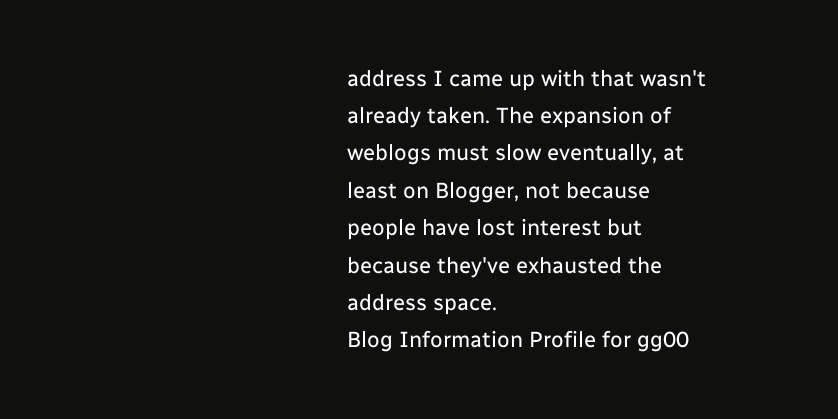address I came up with that wasn't already taken. The expansion of weblogs must slow eventually, at least on Blogger, not because people have lost interest but because they've exhausted the address space.
Blog Information Profile for gg00